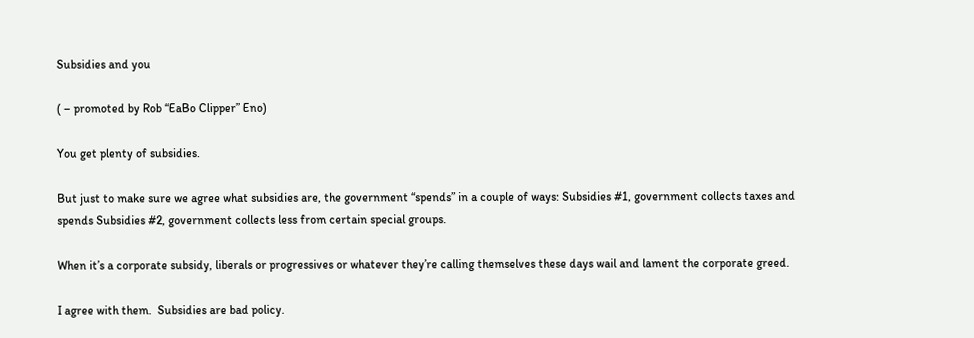Subsidies and you

( – promoted by Rob “EaBo Clipper” Eno)

You get plenty of subsidies.

But just to make sure we agree what subsidies are, the government “spends” in a couple of ways: Subsidies #1, government collects taxes and spends Subsidies #2, government collects less from certain special groups.

When it’s a corporate subsidy, liberals or progressives or whatever they’re calling themselves these days wail and lament the corporate greed.

I agree with them.  Subsidies are bad policy.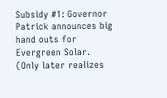Subsidy #1: Governor Patrick announces big hand outs for Evergreen Solar. (Only later realizes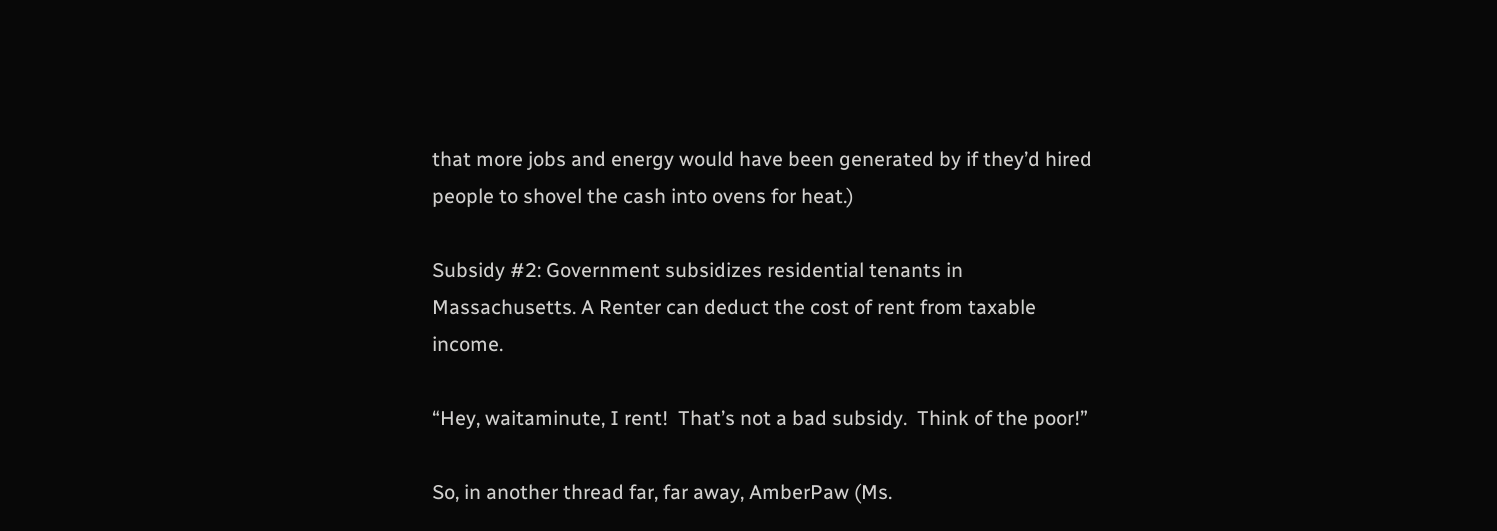that more jobs and energy would have been generated by if they’d hired people to shovel the cash into ovens for heat.)

Subsidy #2: Government subsidizes residential tenants in Massachusetts. A Renter can deduct the cost of rent from taxable income.

“Hey, waitaminute, I rent!  That’s not a bad subsidy.  Think of the poor!”

So, in another thread far, far away, AmberPaw (Ms.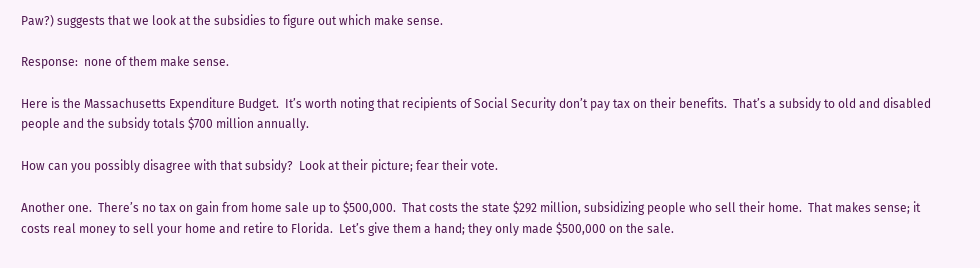Paw?) suggests that we look at the subsidies to figure out which make sense.

Response:  none of them make sense.

Here is the Massachusetts Expenditure Budget.  It’s worth noting that recipients of Social Security don’t pay tax on their benefits.  That’s a subsidy to old and disabled people and the subsidy totals $700 million annually.

How can you possibly disagree with that subsidy?  Look at their picture; fear their vote.

Another one.  There’s no tax on gain from home sale up to $500,000.  That costs the state $292 million, subsidizing people who sell their home.  That makes sense; it costs real money to sell your home and retire to Florida.  Let’s give them a hand; they only made $500,000 on the sale.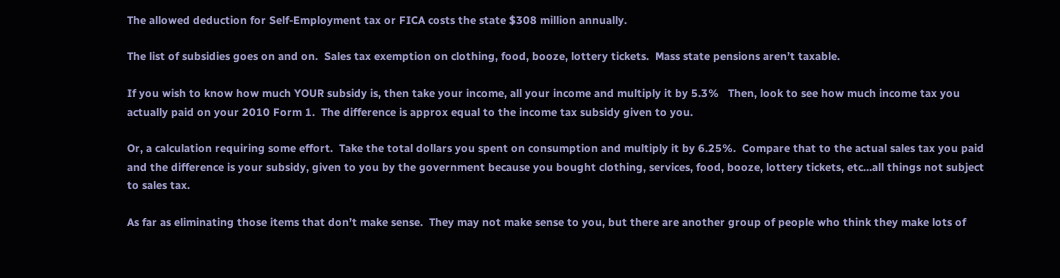The allowed deduction for Self-Employment tax or FICA costs the state $308 million annually.

The list of subsidies goes on and on.  Sales tax exemption on clothing, food, booze, lottery tickets.  Mass state pensions aren’t taxable.

If you wish to know how much YOUR subsidy is, then take your income, all your income and multiply it by 5.3%   Then, look to see how much income tax you actually paid on your 2010 Form 1.  The difference is approx equal to the income tax subsidy given to you.

Or, a calculation requiring some effort.  Take the total dollars you spent on consumption and multiply it by 6.25%.  Compare that to the actual sales tax you paid and the difference is your subsidy, given to you by the government because you bought clothing, services, food, booze, lottery tickets, etc…all things not subject to sales tax.

As far as eliminating those items that don’t make sense.  They may not make sense to you, but there are another group of people who think they make lots of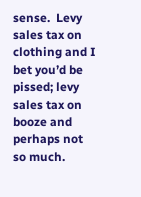sense.  Levy sales tax on clothing and I bet you’d be pissed; levy sales tax on booze and perhaps not so much.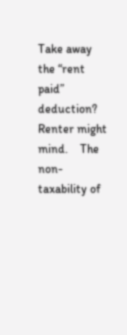Take away the “rent paid” deduction? Renter might mind.    The non-taxability of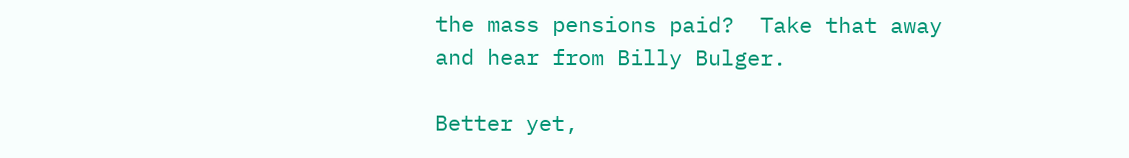the mass pensions paid?  Take that away and hear from Billy Bulger.

Better yet,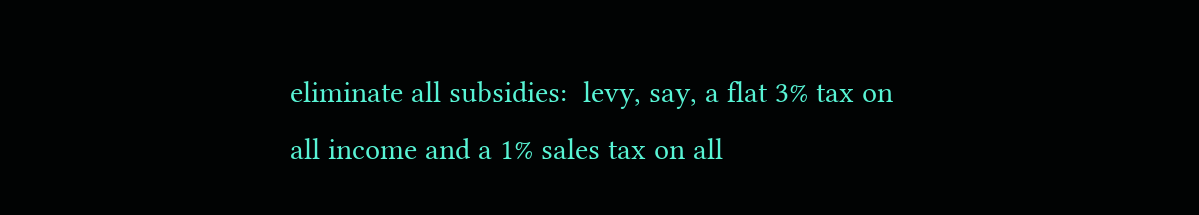eliminate all subsidies:  levy, say, a flat 3% tax on all income and a 1% sales tax on all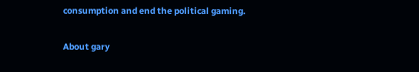consumption and end the political gaming.

About gary